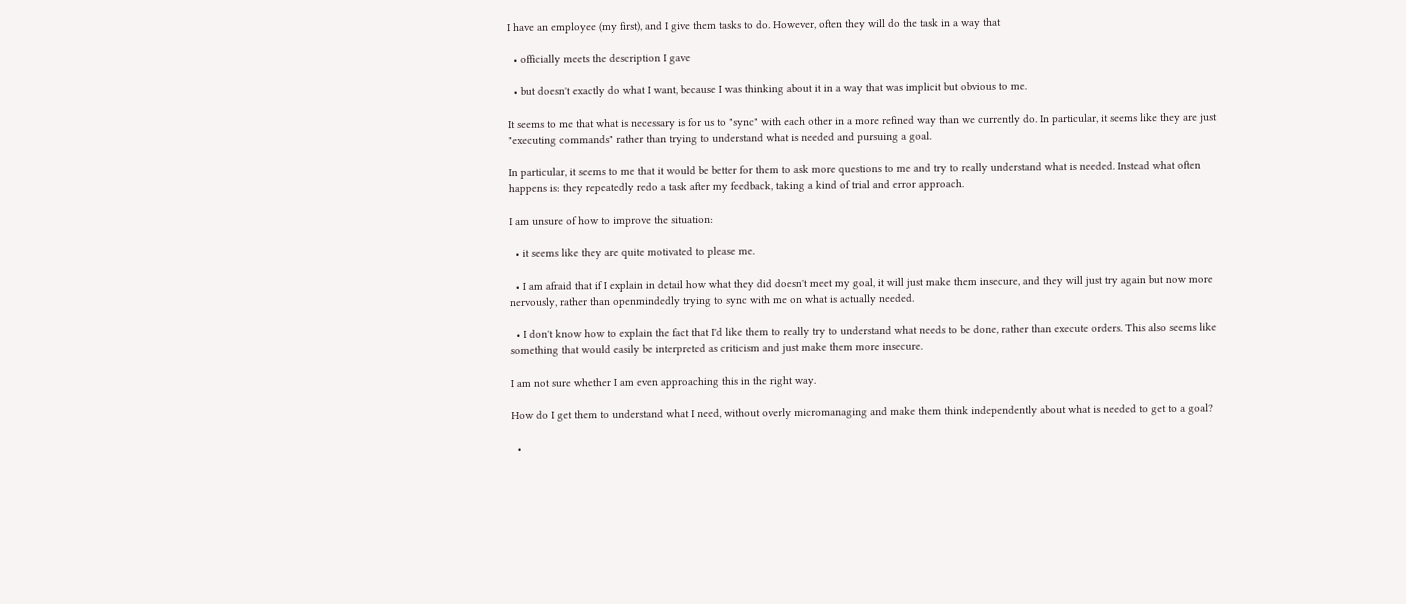I have an employee (my first), and I give them tasks to do. However, often they will do the task in a way that

  • officially meets the description I gave

  • but doesn't exactly do what I want, because I was thinking about it in a way that was implicit but obvious to me.

It seems to me that what is necessary is for us to "sync" with each other in a more refined way than we currently do. In particular, it seems like they are just "executing commands" rather than trying to understand what is needed and pursuing a goal.

In particular, it seems to me that it would be better for them to ask more questions to me and try to really understand what is needed. Instead what often happens is: they repeatedly redo a task after my feedback, taking a kind of trial and error approach.

I am unsure of how to improve the situation:

  • it seems like they are quite motivated to please me.

  • I am afraid that if I explain in detail how what they did doesn't meet my goal, it will just make them insecure, and they will just try again but now more nervously, rather than openmindedly trying to sync with me on what is actually needed.

  • I don't know how to explain the fact that I'd like them to really try to understand what needs to be done, rather than execute orders. This also seems like something that would easily be interpreted as criticism and just make them more insecure.

I am not sure whether I am even approaching this in the right way.

How do I get them to understand what I need, without overly micromanaging and make them think independently about what is needed to get to a goal?

  •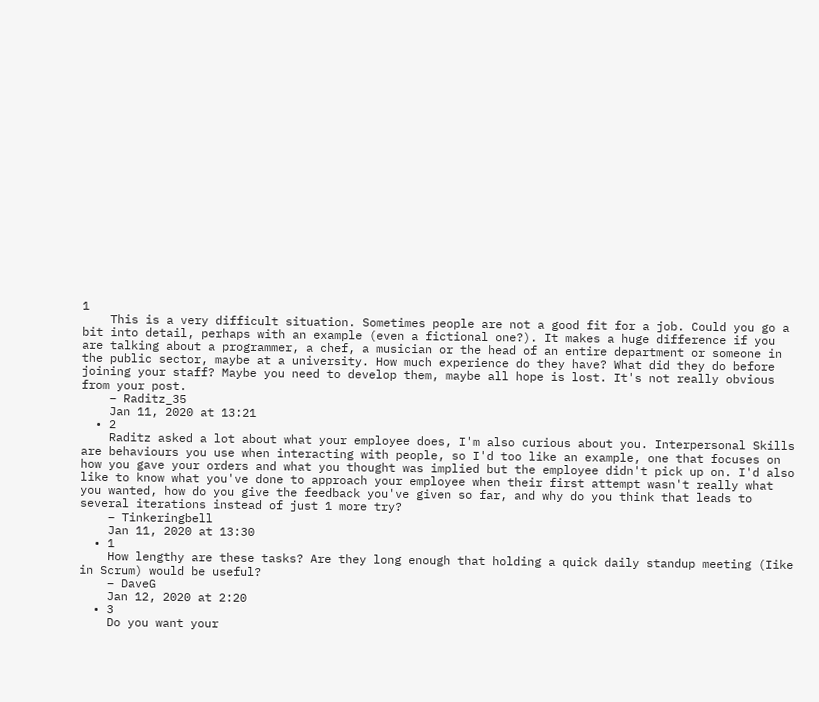1
    This is a very difficult situation. Sometimes people are not a good fit for a job. Could you go a bit into detail, perhaps with an example (even a fictional one?). It makes a huge difference if you are talking about a programmer, a chef, a musician or the head of an entire department or someone in the public sector, maybe at a university. How much experience do they have? What did they do before joining your staff? Maybe you need to develop them, maybe all hope is lost. It's not really obvious from your post.
    – Raditz_35
    Jan 11, 2020 at 13:21
  • 2
    Raditz asked a lot about what your employee does, I'm also curious about you. Interpersonal Skills are behaviours you use when interacting with people, so I'd too like an example, one that focuses on how you gave your orders and what you thought was implied but the employee didn't pick up on. I'd also like to know what you've done to approach your employee when their first attempt wasn't really what you wanted, how do you give the feedback you've given so far, and why do you think that leads to several iterations instead of just 1 more try?
    – Tinkeringbell
    Jan 11, 2020 at 13:30
  • 1
    How lengthy are these tasks? Are they long enough that holding a quick daily standup meeting (Iike in Scrum) would be useful?
    – DaveG
    Jan 12, 2020 at 2:20
  • 3
    Do you want your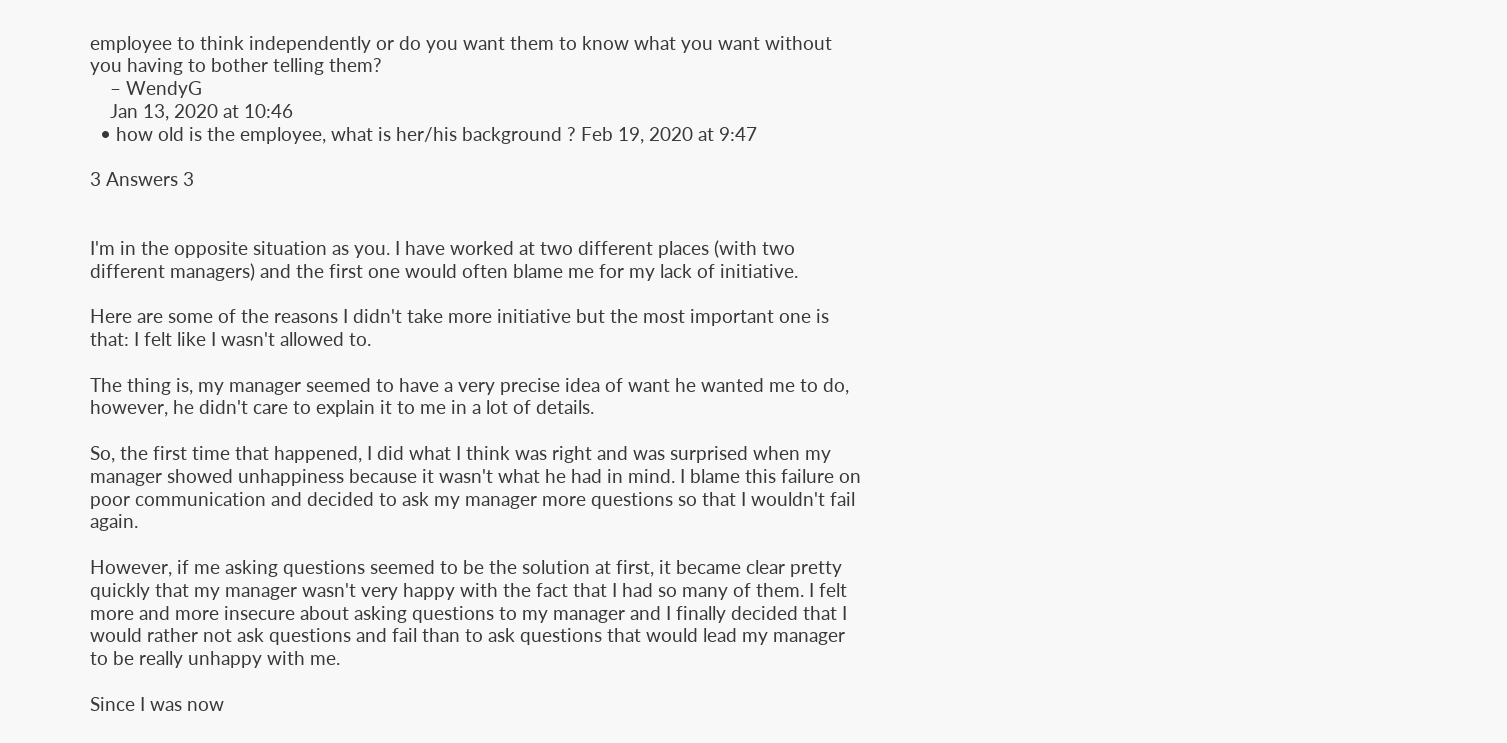employee to think independently or do you want them to know what you want without you having to bother telling them?
    – WendyG
    Jan 13, 2020 at 10:46
  • how old is the employee, what is her/his background ? Feb 19, 2020 at 9:47

3 Answers 3


I'm in the opposite situation as you. I have worked at two different places (with two different managers) and the first one would often blame me for my lack of initiative.

Here are some of the reasons I didn't take more initiative but the most important one is that: I felt like I wasn't allowed to.

The thing is, my manager seemed to have a very precise idea of want he wanted me to do, however, he didn't care to explain it to me in a lot of details.

So, the first time that happened, I did what I think was right and was surprised when my manager showed unhappiness because it wasn't what he had in mind. I blame this failure on poor communication and decided to ask my manager more questions so that I wouldn't fail again.

However, if me asking questions seemed to be the solution at first, it became clear pretty quickly that my manager wasn't very happy with the fact that I had so many of them. I felt more and more insecure about asking questions to my manager and I finally decided that I would rather not ask questions and fail than to ask questions that would lead my manager to be really unhappy with me.

Since I was now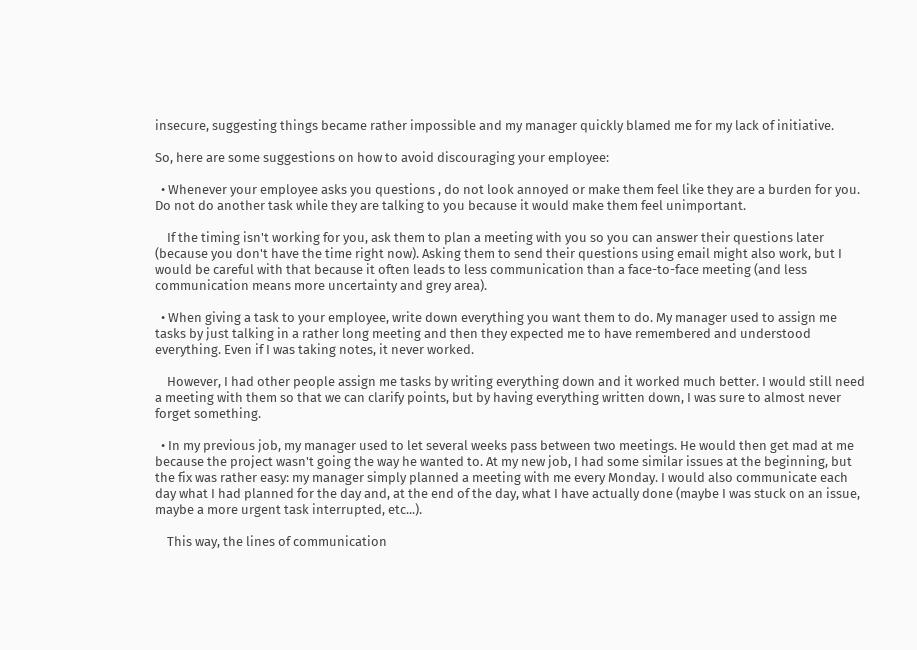insecure, suggesting things became rather impossible and my manager quickly blamed me for my lack of initiative.

So, here are some suggestions on how to avoid discouraging your employee:

  • Whenever your employee asks you questions , do not look annoyed or make them feel like they are a burden for you. Do not do another task while they are talking to you because it would make them feel unimportant.

    If the timing isn't working for you, ask them to plan a meeting with you so you can answer their questions later (because you don't have the time right now). Asking them to send their questions using email might also work, but I would be careful with that because it often leads to less communication than a face-to-face meeting (and less communication means more uncertainty and grey area).

  • When giving a task to your employee, write down everything you want them to do. My manager used to assign me tasks by just talking in a rather long meeting and then they expected me to have remembered and understood everything. Even if I was taking notes, it never worked.

    However, I had other people assign me tasks by writing everything down and it worked much better. I would still need a meeting with them so that we can clarify points, but by having everything written down, I was sure to almost never forget something.

  • In my previous job, my manager used to let several weeks pass between two meetings. He would then get mad at me because the project wasn't going the way he wanted to. At my new job, I had some similar issues at the beginning, but the fix was rather easy: my manager simply planned a meeting with me every Monday. I would also communicate each day what I had planned for the day and, at the end of the day, what I have actually done (maybe I was stuck on an issue, maybe a more urgent task interrupted, etc...).

    This way, the lines of communication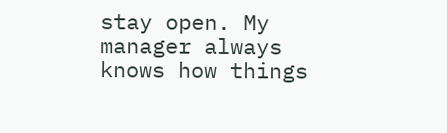stay open. My manager always knows how things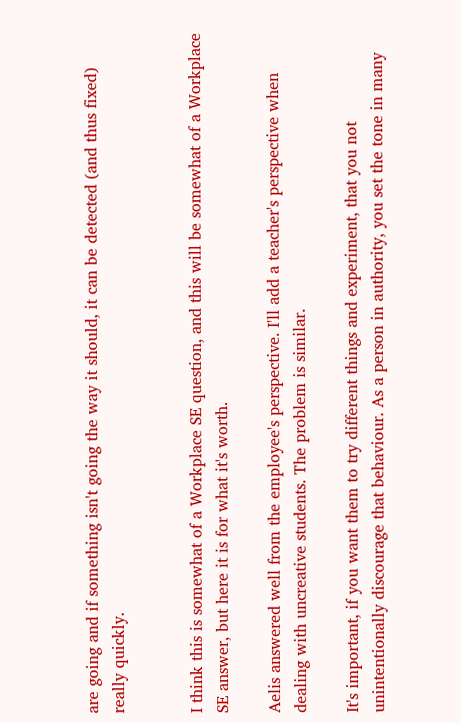are going and if something isn't going the way it should, it can be detected (and thus fixed) really quickly.


I think this is somewhat of a Workplace SE question, and this will be somewhat of a Workplace SE answer, but here it is for what it's worth.

Aelis answered well from the employee's perspective. I'll add a teacher's perspective when dealing with uncreative students. The problem is similar.

It's important, if you want them to try different things and experiment, that you not unintentionally discourage that behaviour. As a person in authority, you set the tone in many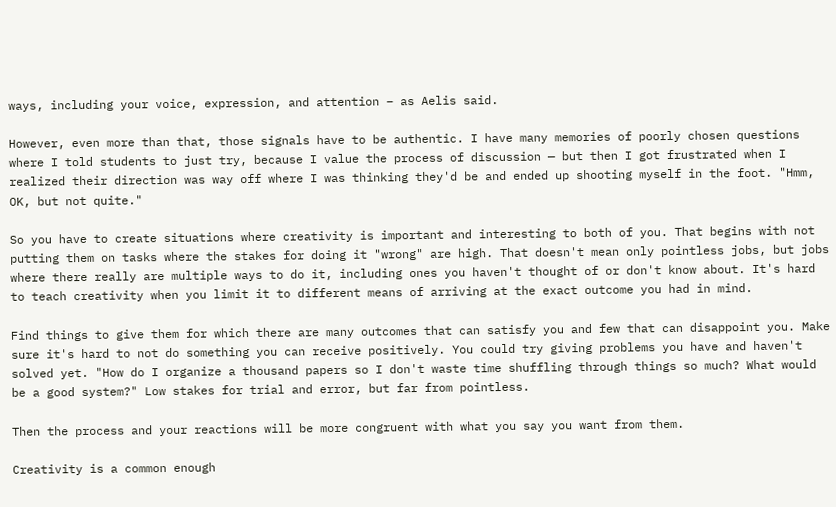ways, including your voice, expression, and attention – as Aelis said.

However, even more than that, those signals have to be authentic. I have many memories of poorly chosen questions where I told students to just try, because I value the process of discussion — but then I got frustrated when I realized their direction was way off where I was thinking they'd be and ended up shooting myself in the foot. "Hmm, OK, but not quite."

So you have to create situations where creativity is important and interesting to both of you. That begins with not putting them on tasks where the stakes for doing it "wrong" are high. That doesn't mean only pointless jobs, but jobs where there really are multiple ways to do it, including ones you haven't thought of or don't know about. It's hard to teach creativity when you limit it to different means of arriving at the exact outcome you had in mind.

Find things to give them for which there are many outcomes that can satisfy you and few that can disappoint you. Make sure it's hard to not do something you can receive positively. You could try giving problems you have and haven't solved yet. "How do I organize a thousand papers so I don't waste time shuffling through things so much? What would be a good system?" Low stakes for trial and error, but far from pointless.

Then the process and your reactions will be more congruent with what you say you want from them.

Creativity is a common enough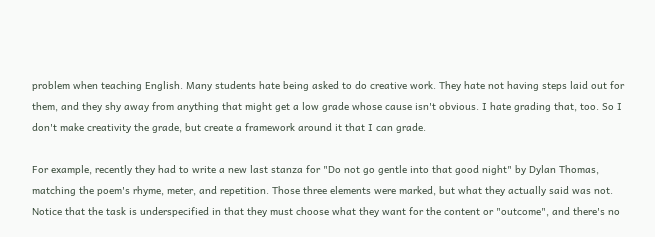problem when teaching English. Many students hate being asked to do creative work. They hate not having steps laid out for them, and they shy away from anything that might get a low grade whose cause isn't obvious. I hate grading that, too. So I don't make creativity the grade, but create a framework around it that I can grade.

For example, recently they had to write a new last stanza for "Do not go gentle into that good night" by Dylan Thomas, matching the poem's rhyme, meter, and repetition. Those three elements were marked, but what they actually said was not. Notice that the task is underspecified in that they must choose what they want for the content or "outcome", and there's no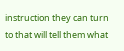instruction they can turn to that will tell them what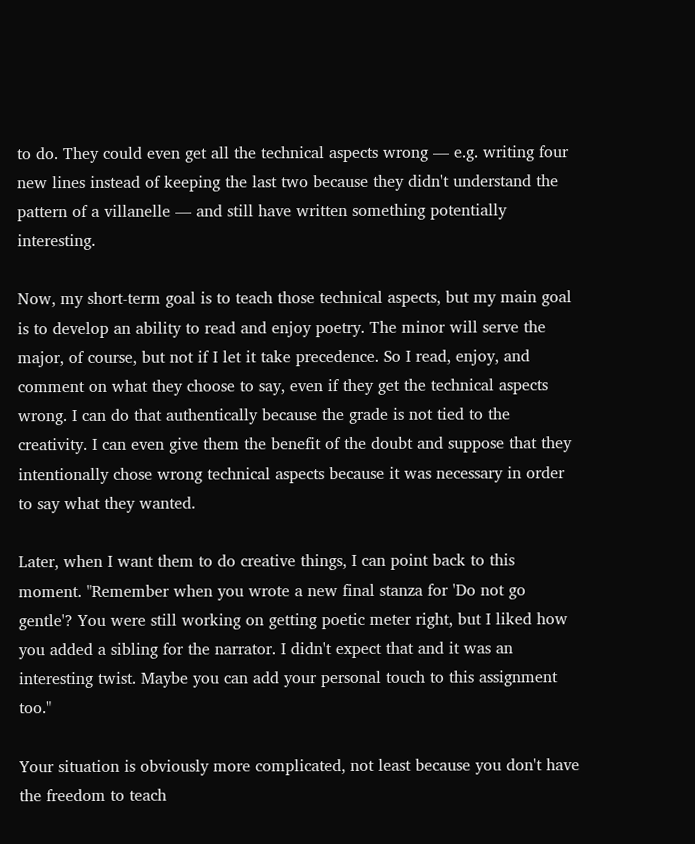to do. They could even get all the technical aspects wrong — e.g. writing four new lines instead of keeping the last two because they didn't understand the pattern of a villanelle — and still have written something potentially interesting.

Now, my short-term goal is to teach those technical aspects, but my main goal is to develop an ability to read and enjoy poetry. The minor will serve the major, of course, but not if I let it take precedence. So I read, enjoy, and comment on what they choose to say, even if they get the technical aspects wrong. I can do that authentically because the grade is not tied to the creativity. I can even give them the benefit of the doubt and suppose that they intentionally chose wrong technical aspects because it was necessary in order to say what they wanted.

Later, when I want them to do creative things, I can point back to this moment. "Remember when you wrote a new final stanza for 'Do not go gentle'? You were still working on getting poetic meter right, but I liked how you added a sibling for the narrator. I didn't expect that and it was an interesting twist. Maybe you can add your personal touch to this assignment too."

Your situation is obviously more complicated, not least because you don't have the freedom to teach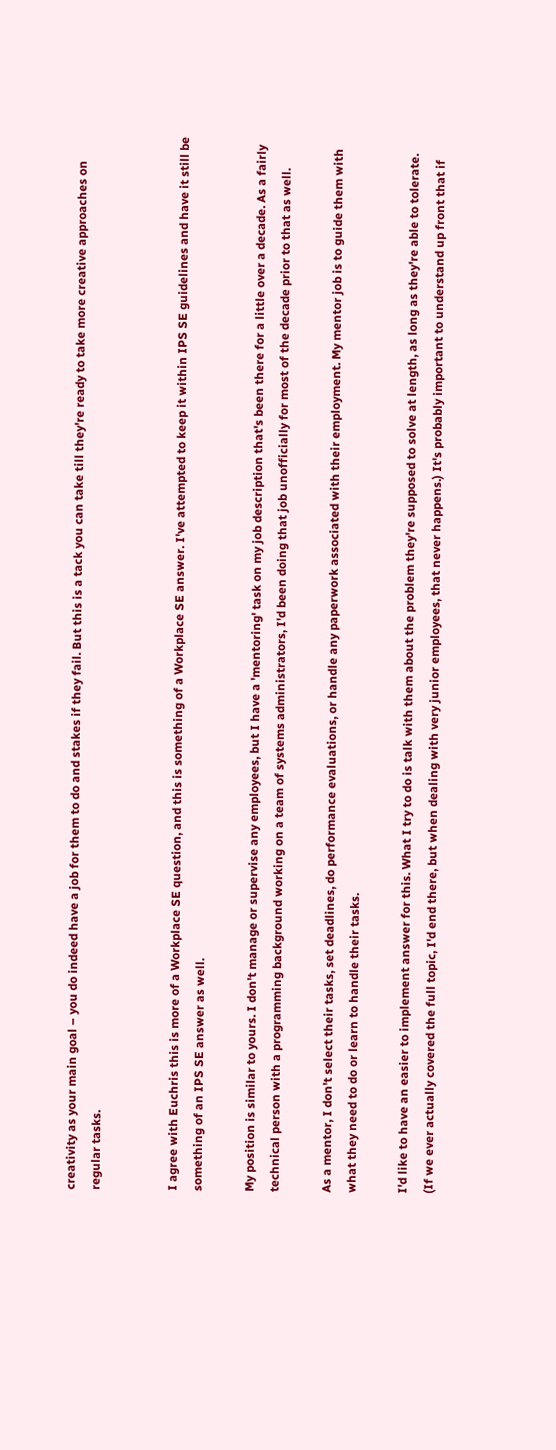creativity as your main goal – you do indeed have a job for them to do and stakes if they fail. But this is a tack you can take till they're ready to take more creative approaches on regular tasks.


I agree with Euchris this is more of a Workplace SE question, and this is something of a Workplace SE answer. I've attempted to keep it within IPS SE guidelines and have it still be something of an IPS SE answer as well.

My position is similar to yours. I don't manage or supervise any employees, but I have a 'mentoring' task on my job description that's been there for a little over a decade. As a fairly technical person with a programming background working on a team of systems administrators, I'd been doing that job unofficially for most of the decade prior to that as well.

As a mentor, I don't select their tasks, set deadlines, do performance evaluations, or handle any paperwork associated with their employment. My mentor job is to guide them with what they need to do or learn to handle their tasks.

I'd like to have an easier to implement answer for this. What I try to do is talk with them about the problem they're supposed to solve at length, as long as they're able to tolerate. (If we ever actually covered the full topic, I'd end there, but when dealing with very junior employees, that never happens.) It's probably important to understand up front that if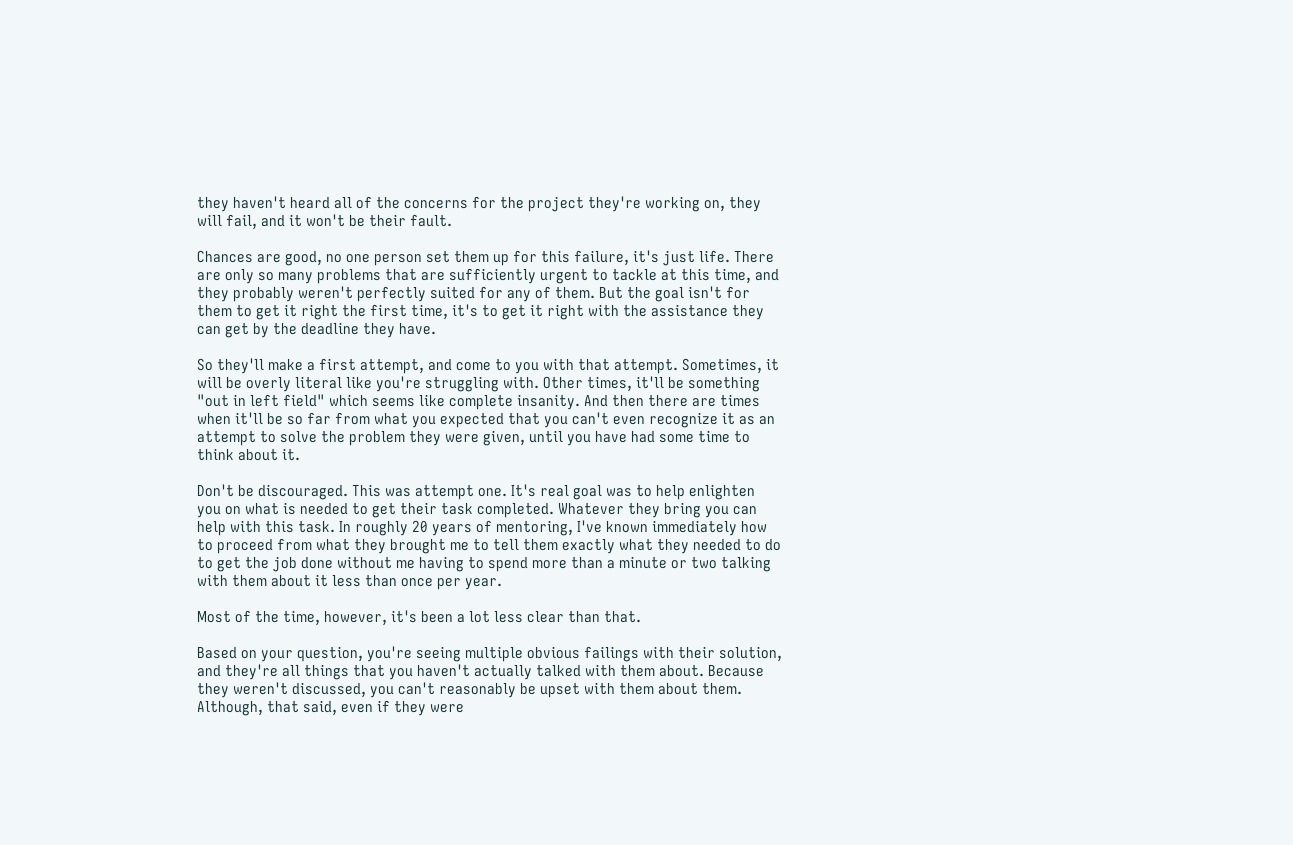they haven't heard all of the concerns for the project they're working on, they will fail, and it won't be their fault.

Chances are good, no one person set them up for this failure, it's just life. There are only so many problems that are sufficiently urgent to tackle at this time, and they probably weren't perfectly suited for any of them. But the goal isn't for them to get it right the first time, it's to get it right with the assistance they can get by the deadline they have.

So they'll make a first attempt, and come to you with that attempt. Sometimes, it will be overly literal like you're struggling with. Other times, it'll be something "out in left field" which seems like complete insanity. And then there are times when it'll be so far from what you expected that you can't even recognize it as an attempt to solve the problem they were given, until you have had some time to think about it.

Don't be discouraged. This was attempt one. It's real goal was to help enlighten you on what is needed to get their task completed. Whatever they bring you can help with this task. In roughly 20 years of mentoring, I've known immediately how to proceed from what they brought me to tell them exactly what they needed to do to get the job done without me having to spend more than a minute or two talking with them about it less than once per year.

Most of the time, however, it's been a lot less clear than that.

Based on your question, you're seeing multiple obvious failings with their solution, and they're all things that you haven't actually talked with them about. Because they weren't discussed, you can't reasonably be upset with them about them. Although, that said, even if they were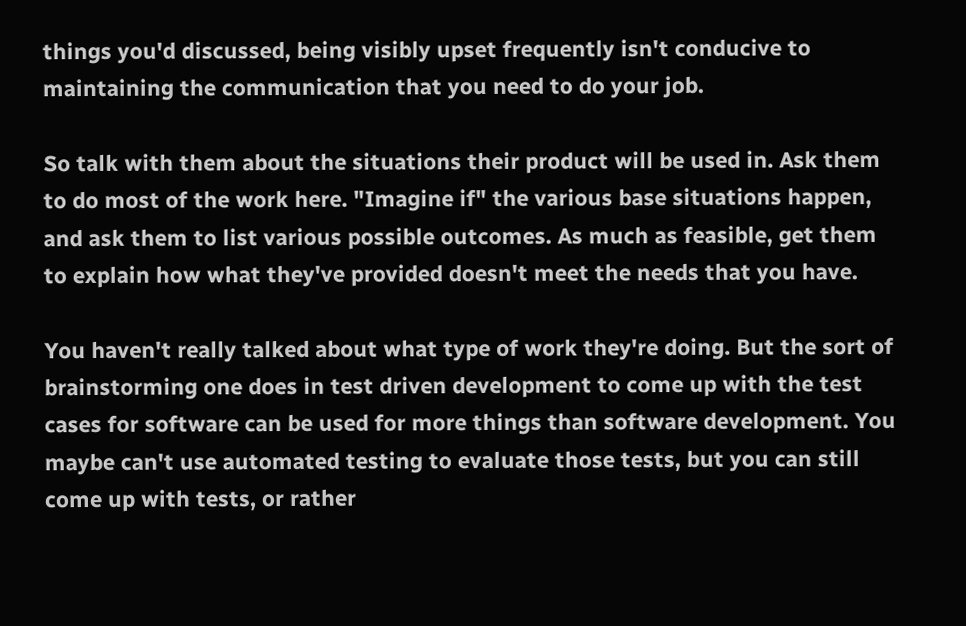things you'd discussed, being visibly upset frequently isn't conducive to maintaining the communication that you need to do your job.

So talk with them about the situations their product will be used in. Ask them to do most of the work here. "Imagine if" the various base situations happen, and ask them to list various possible outcomes. As much as feasible, get them to explain how what they've provided doesn't meet the needs that you have.

You haven't really talked about what type of work they're doing. But the sort of brainstorming one does in test driven development to come up with the test cases for software can be used for more things than software development. You maybe can't use automated testing to evaluate those tests, but you can still come up with tests, or rather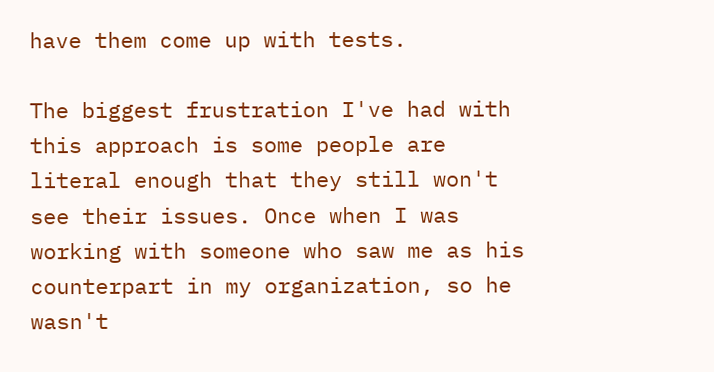have them come up with tests.

The biggest frustration I've had with this approach is some people are literal enough that they still won't see their issues. Once when I was working with someone who saw me as his counterpart in my organization, so he wasn't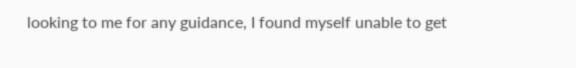looking to me for any guidance, I found myself unable to get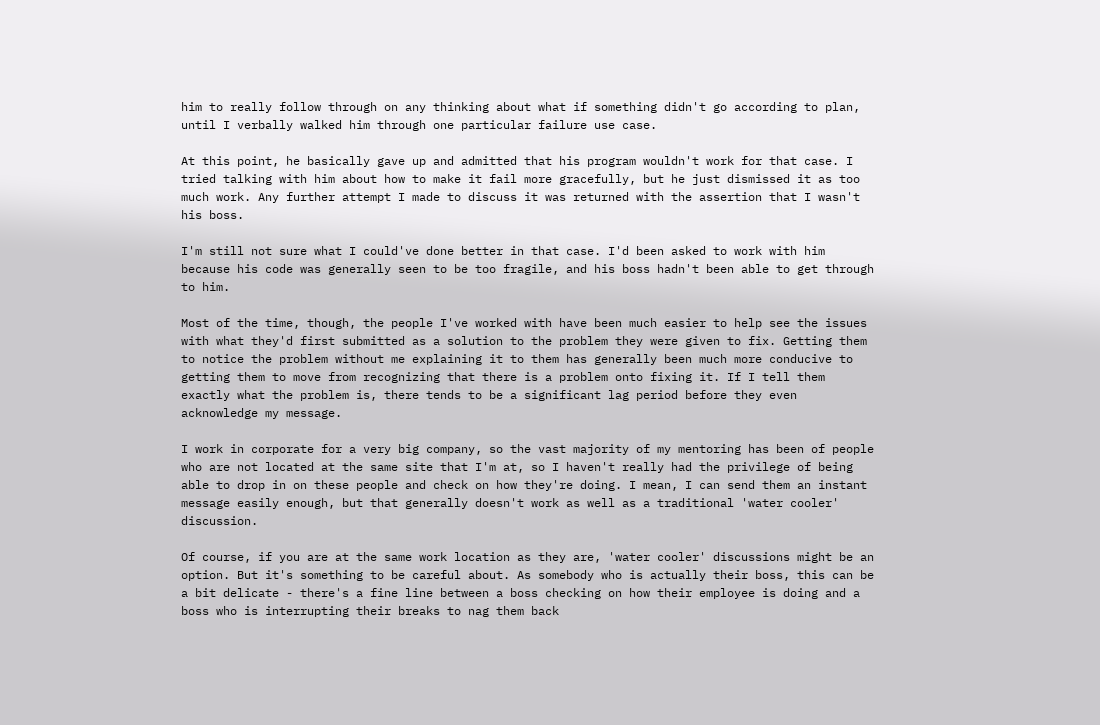him to really follow through on any thinking about what if something didn't go according to plan, until I verbally walked him through one particular failure use case.

At this point, he basically gave up and admitted that his program wouldn't work for that case. I tried talking with him about how to make it fail more gracefully, but he just dismissed it as too much work. Any further attempt I made to discuss it was returned with the assertion that I wasn't his boss.

I'm still not sure what I could've done better in that case. I'd been asked to work with him because his code was generally seen to be too fragile, and his boss hadn't been able to get through to him.

Most of the time, though, the people I've worked with have been much easier to help see the issues with what they'd first submitted as a solution to the problem they were given to fix. Getting them to notice the problem without me explaining it to them has generally been much more conducive to getting them to move from recognizing that there is a problem onto fixing it. If I tell them exactly what the problem is, there tends to be a significant lag period before they even acknowledge my message.

I work in corporate for a very big company, so the vast majority of my mentoring has been of people who are not located at the same site that I'm at, so I haven't really had the privilege of being able to drop in on these people and check on how they're doing. I mean, I can send them an instant message easily enough, but that generally doesn't work as well as a traditional 'water cooler' discussion.

Of course, if you are at the same work location as they are, 'water cooler' discussions might be an option. But it's something to be careful about. As somebody who is actually their boss, this can be a bit delicate - there's a fine line between a boss checking on how their employee is doing and a boss who is interrupting their breaks to nag them back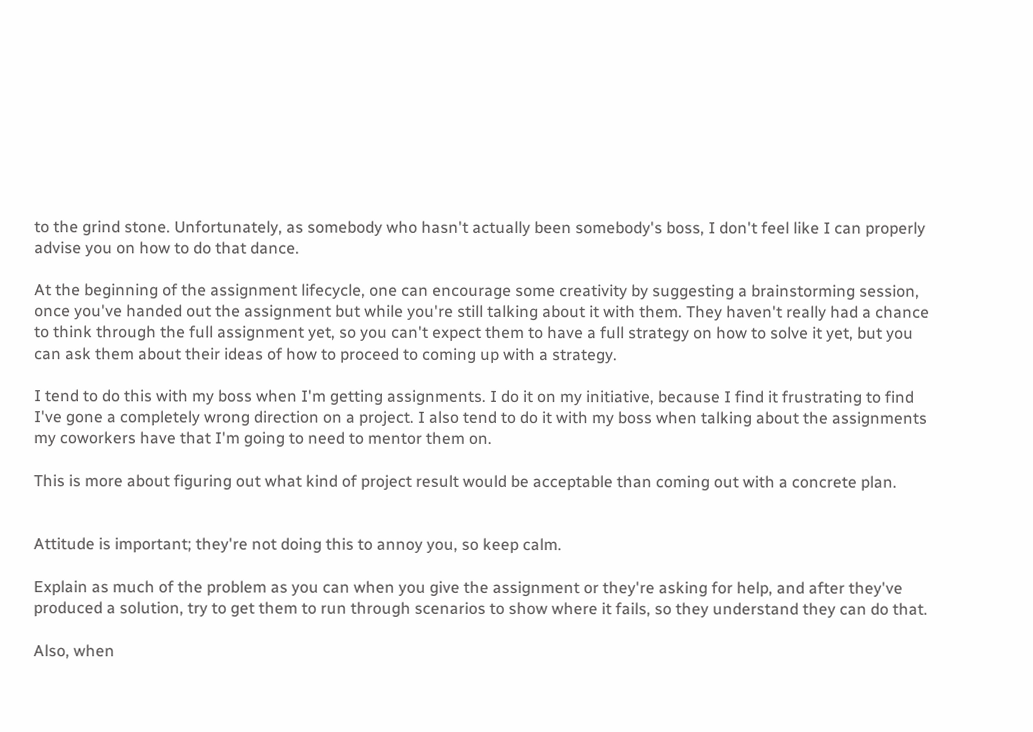to the grind stone. Unfortunately, as somebody who hasn't actually been somebody's boss, I don't feel like I can properly advise you on how to do that dance.

At the beginning of the assignment lifecycle, one can encourage some creativity by suggesting a brainstorming session, once you've handed out the assignment but while you're still talking about it with them. They haven't really had a chance to think through the full assignment yet, so you can't expect them to have a full strategy on how to solve it yet, but you can ask them about their ideas of how to proceed to coming up with a strategy.

I tend to do this with my boss when I'm getting assignments. I do it on my initiative, because I find it frustrating to find I've gone a completely wrong direction on a project. I also tend to do it with my boss when talking about the assignments my coworkers have that I'm going to need to mentor them on.

This is more about figuring out what kind of project result would be acceptable than coming out with a concrete plan.


Attitude is important; they're not doing this to annoy you, so keep calm.

Explain as much of the problem as you can when you give the assignment or they're asking for help, and after they've produced a solution, try to get them to run through scenarios to show where it fails, so they understand they can do that.

Also, when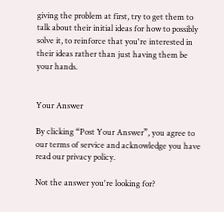giving the problem at first, try to get them to talk about their initial ideas for how to possibly solve it, to reinforce that you're interested in their ideas rather than just having them be your hands.


Your Answer

By clicking “Post Your Answer”, you agree to our terms of service and acknowledge you have read our privacy policy.

Not the answer you're looking for?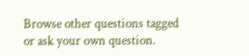Browse other questions tagged or ask your own question.